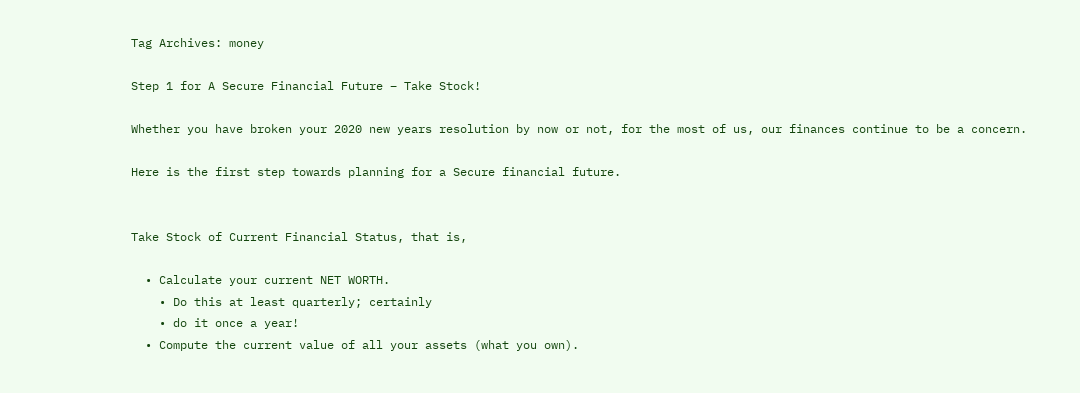Tag Archives: money

Step 1 for A Secure Financial Future – Take Stock!

Whether you have broken your 2020 new years resolution by now or not, for the most of us, our finances continue to be a concern.

Here is the first step towards planning for a Secure financial future.


Take Stock of Current Financial Status, that is,

  • Calculate your current NET WORTH.
    • Do this at least quarterly; certainly
    • do it once a year!
  • Compute the current value of all your assets (what you own).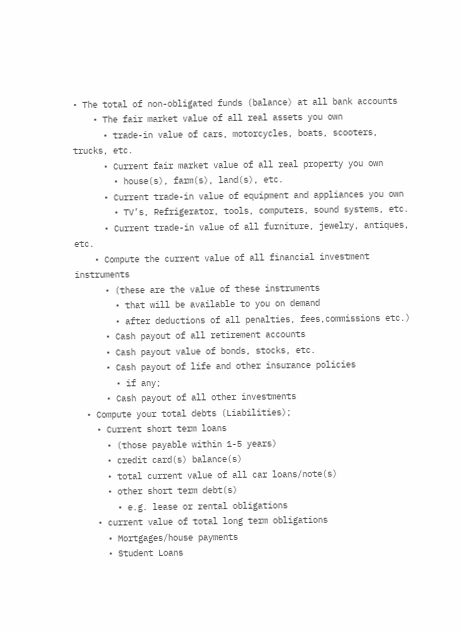• The total of non-obligated funds (balance) at all bank accounts
    • The fair market value of all real assets you own
      • trade-in value of cars, motorcycles, boats, scooters, trucks, etc.
      • Current fair market value of all real property you own
        • house(s), farm(s), land(s), etc.
      • Current trade-in value of equipment and appliances you own
        • TV’s, Refrigerator, tools, computers, sound systems, etc.
      • Current trade-in value of all furniture, jewelry, antiques, etc.
    • Compute the current value of all financial investment instruments
      • (these are the value of these instruments
        • that will be available to you on demand
        • after deductions of all penalties, fees,commissions etc.)
      • Cash payout of all retirement accounts
      • Cash payout value of bonds, stocks, etc.
      • Cash payout of life and other insurance policies
        • if any;
      • Cash payout of all other investments
  • Compute your total debts (Liabilities);
    • Current short term loans
      • (those payable within 1-5 years)
      • credit card(s) balance(s)
      • total current value of all car loans/note(s)
      • other short term debt(s)
        • e.g. lease or rental obligations
    • current value of total long term obligations
      • Mortgages/house payments
      • Student Loans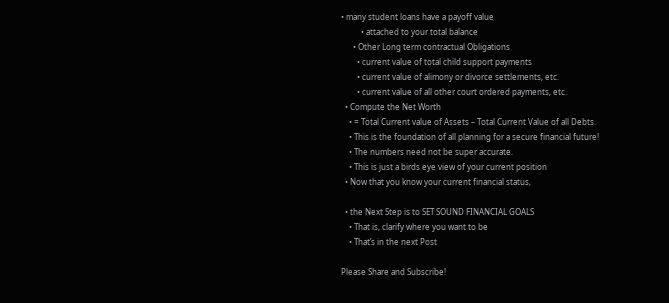• many student loans have a payoff value
          • attached to your total balance
      • Other Long term contractual Obligations
        • current value of total child support payments
        • current value of alimony or divorce settlements, etc.
        • current value of all other court ordered payments, etc.
  • Compute the Net Worth
    • = Total Current value of Assets – Total Current Value of all Debts.
    • This is the foundation of all planning for a secure financial future!
    • The numbers need not be super accurate.
    • This is just a birds eye view of your current position
  • Now that you know your current financial status,

  • the Next Step is to SET SOUND FINANCIAL GOALS
    • That is, clarify where you want to be
    • That’s in the next Post

Please Share and Subscribe!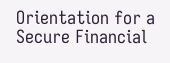Orientation for a Secure Financial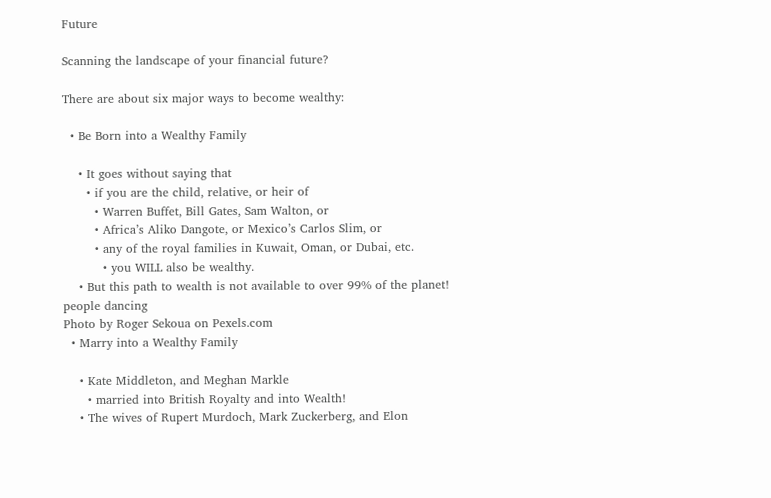Future

Scanning the landscape of your financial future?

There are about six major ways to become wealthy:

  • Be Born into a Wealthy Family

    • It goes without saying that
      • if you are the child, relative, or heir of
        • Warren Buffet, Bill Gates, Sam Walton, or
        • Africa’s Aliko Dangote, or Mexico’s Carlos Slim, or
        • any of the royal families in Kuwait, Oman, or Dubai, etc.
          • you WILL also be wealthy.
    • But this path to wealth is not available to over 99% of the planet!
people dancing
Photo by Roger Sekoua on Pexels.com
  • Marry into a Wealthy Family

    • Kate Middleton, and Meghan Markle
      • married into British Royalty and into Wealth!
    • The wives of Rupert Murdoch, Mark Zuckerberg, and Elon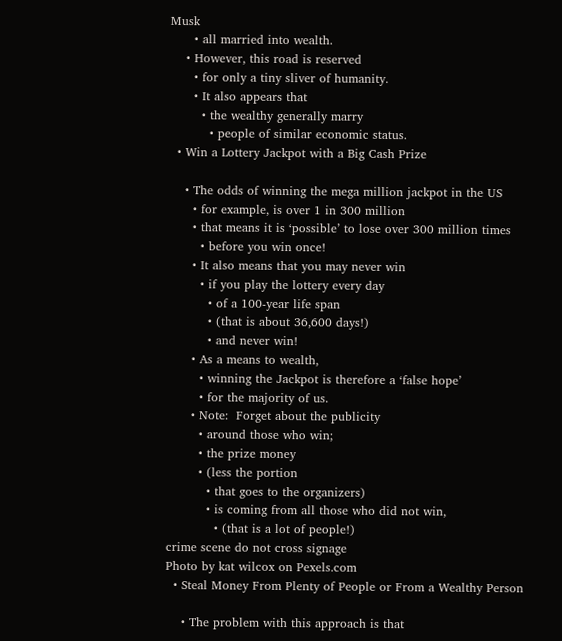Musk
      • all married into wealth.
    • However, this road is reserved
      • for only a tiny sliver of humanity.
      • It also appears that
        • the wealthy generally marry
          • people of similar economic status.
  • Win a Lottery Jackpot with a Big Cash Prize

    • The odds of winning the mega million jackpot in the US
      • for example, is over 1 in 300 million
      • that means it is ‘possible’ to lose over 300 million times
        • before you win once!
      • It also means that you may never win
        • if you play the lottery every day
          • of a 100-year life span
          • (that is about 36,600 days!)
          • and never win!
      • As a means to wealth,
        • winning the Jackpot is therefore a ‘false hope’
        • for the majority of us.
      • Note:  Forget about the publicity
        • around those who win;
        • the prize money
        • (less the portion
          • that goes to the organizers)
          • is coming from all those who did not win,
            • (that is a lot of people!)
crime scene do not cross signage
Photo by kat wilcox on Pexels.com
  • Steal Money From Plenty of People or From a Wealthy Person

    • The problem with this approach is that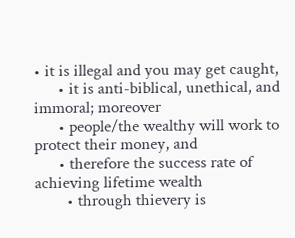• it is illegal and you may get caught,
      • it is anti-biblical, unethical, and immoral; moreover
      • people/the wealthy will work to protect their money, and
      • therefore the success rate of achieving lifetime wealth
        • through thievery is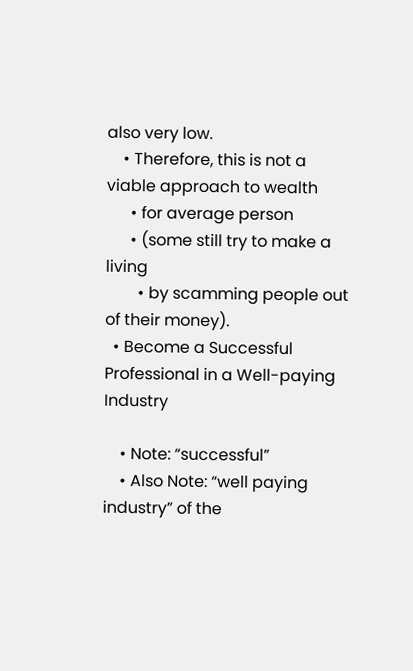also very low.
    • Therefore, this is not a viable approach to wealth
      • for average person
      • (some still try to make a living
        • by scamming people out of their money).
  • Become a Successful Professional in a Well-paying Industry

    • Note: “successful”
    • Also Note: “well paying industry” of the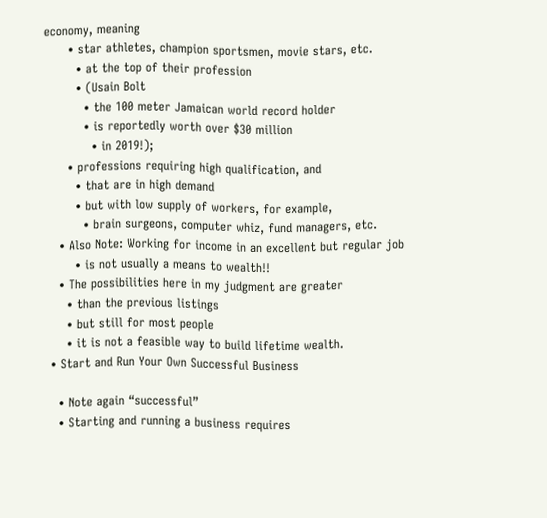economy, meaning
      • star athletes, champion sportsmen, movie stars, etc.
        • at the top of their profession
        • (Usain Bolt
          • the 100 meter Jamaican world record holder
          • is reportedly worth over $30 million
            • in 2019!);
      • professions requiring high qualification, and
        • that are in high demand
        • but with low supply of workers, for example,
          • brain surgeons, computer whiz, fund managers, etc.
    • Also Note: Working for income in an excellent but regular job
        • is not usually a means to wealth!!
    • The possibilities here in my judgment are greater
      • than the previous listings
      • but still for most people
      • it is not a feasible way to build lifetime wealth.
  • Start and Run Your Own Successful Business

    • Note again “successful”
    • Starting and running a business requires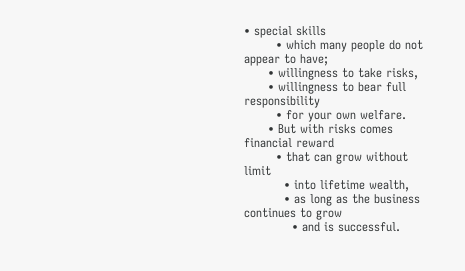• special skills
        • which many people do not appear to have;
      • willingness to take risks,
      • willingness to bear full responsibility
        • for your own welfare.
      • But with risks comes financial reward
        • that can grow without limit
          • into lifetime wealth,
          • as long as the business continues to grow
            • and is successful.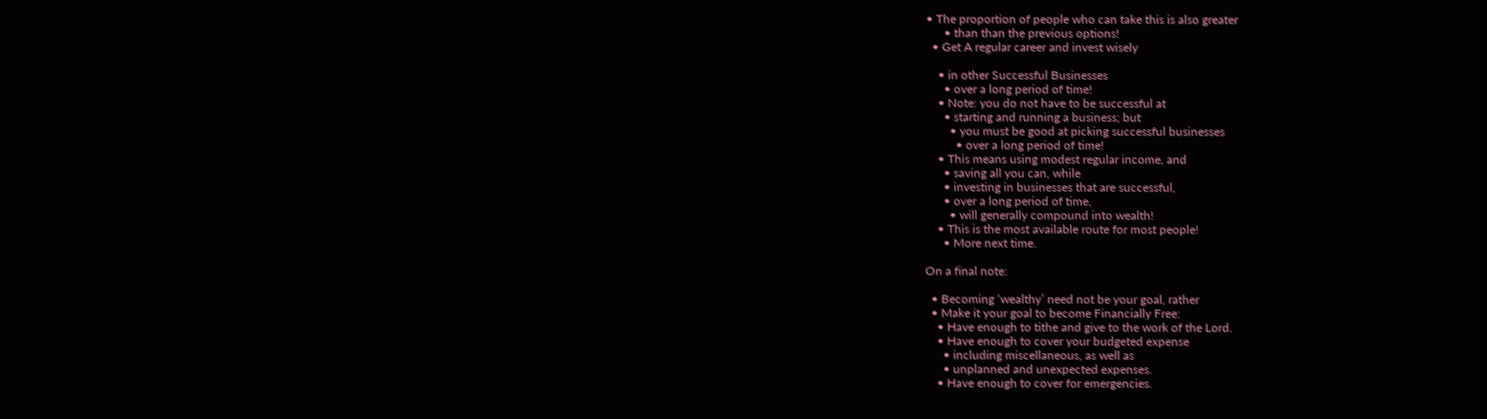• The proportion of people who can take this is also greater
      • than than the previous options!
  • Get A regular career and invest wisely

    • in other Successful Businesses
      • over a long period of time!
    • Note: you do not have to be successful at
      • starting and running a business; but
        • you must be good at picking successful businesses
          • over a long period of time!
    • This means using modest regular income, and
      • saving all you can, while
      • investing in businesses that are successful,
      • over a long period of time,
        • will generally compound into wealth!
    • This is the most available route for most people!
      • More next time.

On a final note:

  • Becoming ‘wealthy’ need not be your goal, rather
  • Make it your goal to become Financially Free:
    • Have enough to tithe and give to the work of the Lord.
    • Have enough to cover your budgeted expense
      • including miscellaneous, as well as
      • unplanned and unexpected expenses.
    • Have enough to cover for emergencies.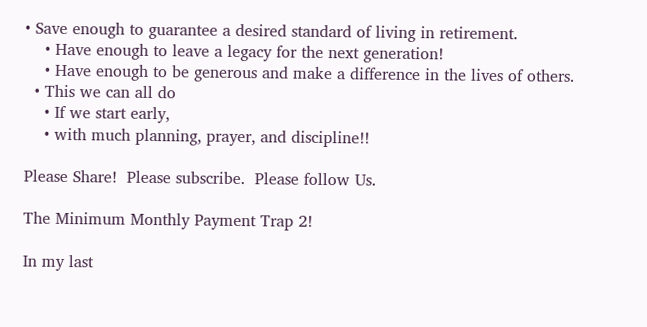• Save enough to guarantee a desired standard of living in retirement.
    • Have enough to leave a legacy for the next generation!
    • Have enough to be generous and make a difference in the lives of others.
  • This we can all do
    • If we start early,
    • with much planning, prayer, and discipline!!

Please Share!  Please subscribe.  Please follow Us.

The Minimum Monthly Payment Trap 2!

In my last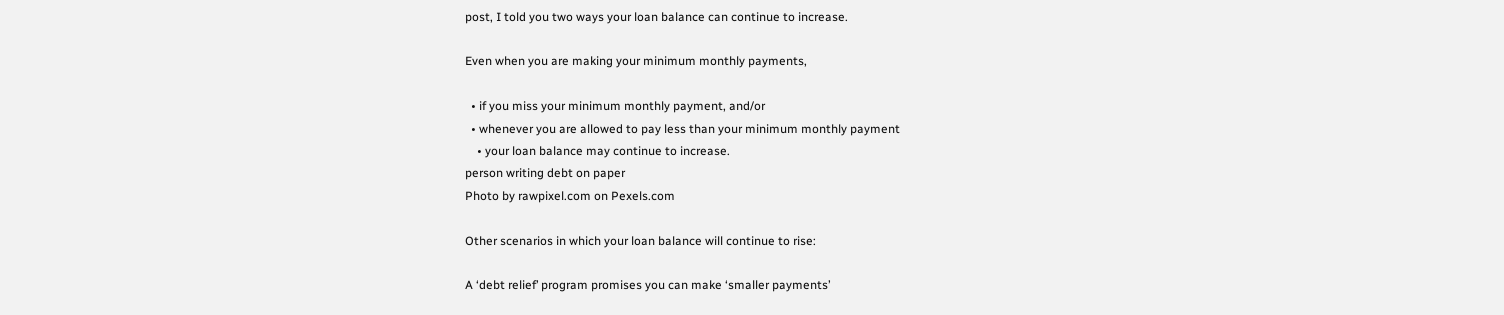post, I told you two ways your loan balance can continue to increase.

Even when you are making your minimum monthly payments,

  • if you miss your minimum monthly payment, and/or
  • whenever you are allowed to pay less than your minimum monthly payment
    • your loan balance may continue to increase.
person writing debt on paper
Photo by rawpixel.com on Pexels.com

Other scenarios in which your loan balance will continue to rise:

A ‘debt relief’ program promises you can make ‘smaller payments’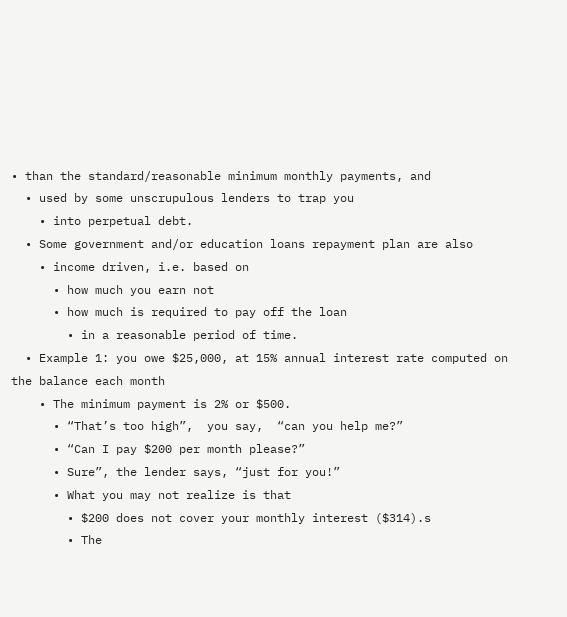• than the standard/reasonable minimum monthly payments, and
  • used by some unscrupulous lenders to trap you
    • into perpetual debt.
  • Some government and/or education loans repayment plan are also
    • income driven, i.e. based on
      • how much you earn not
      • how much is required to pay off the loan
        • in a reasonable period of time.
  • Example 1: you owe $25,000, at 15% annual interest rate computed on the balance each month
    • The minimum payment is 2% or $500.
      • “That’s too high”,  you say,  “can you help me?”
      • “Can I pay $200 per month please?”
      • Sure”, the lender says, “just for you!”
      • What you may not realize is that
        • $200 does not cover your monthly interest ($314).s
        • The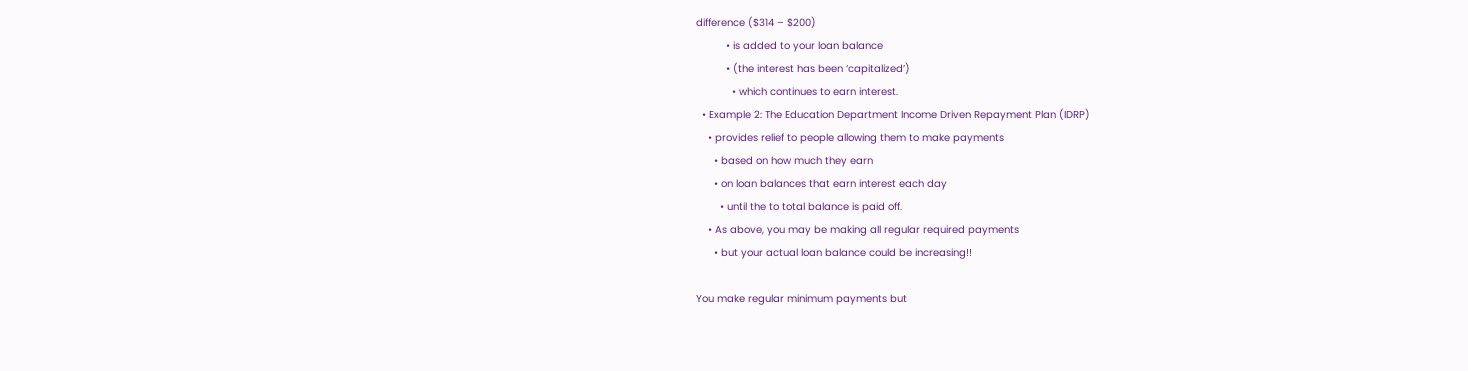difference ($314 – $200)
          • is added to your loan balance
          • (the interest has been ‘capitalized’)
            • which continues to earn interest.
  • Example 2: The Education Department Income Driven Repayment Plan (IDRP)
    • provides relief to people allowing them to make payments
      • based on how much they earn
      • on loan balances that earn interest each day
        • until the to total balance is paid off.
    • As above, you may be making all regular required payments
      • but your actual loan balance could be increasing!!

You make regular minimum payments but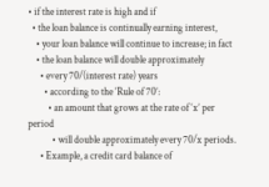• if the interest rate is high and if
  • the loan balance is continually earning interest,
    • your loan balance will continue to increase; in fact
    • the loan balance will double approximately
      • every 70/(interest rate) years
        • according to the ‘Rule of 70’:
          • an amount that grows at the rate of ‘x’ per period
            • will double approximately every 70/x periods.
      • Example, a credit card balance of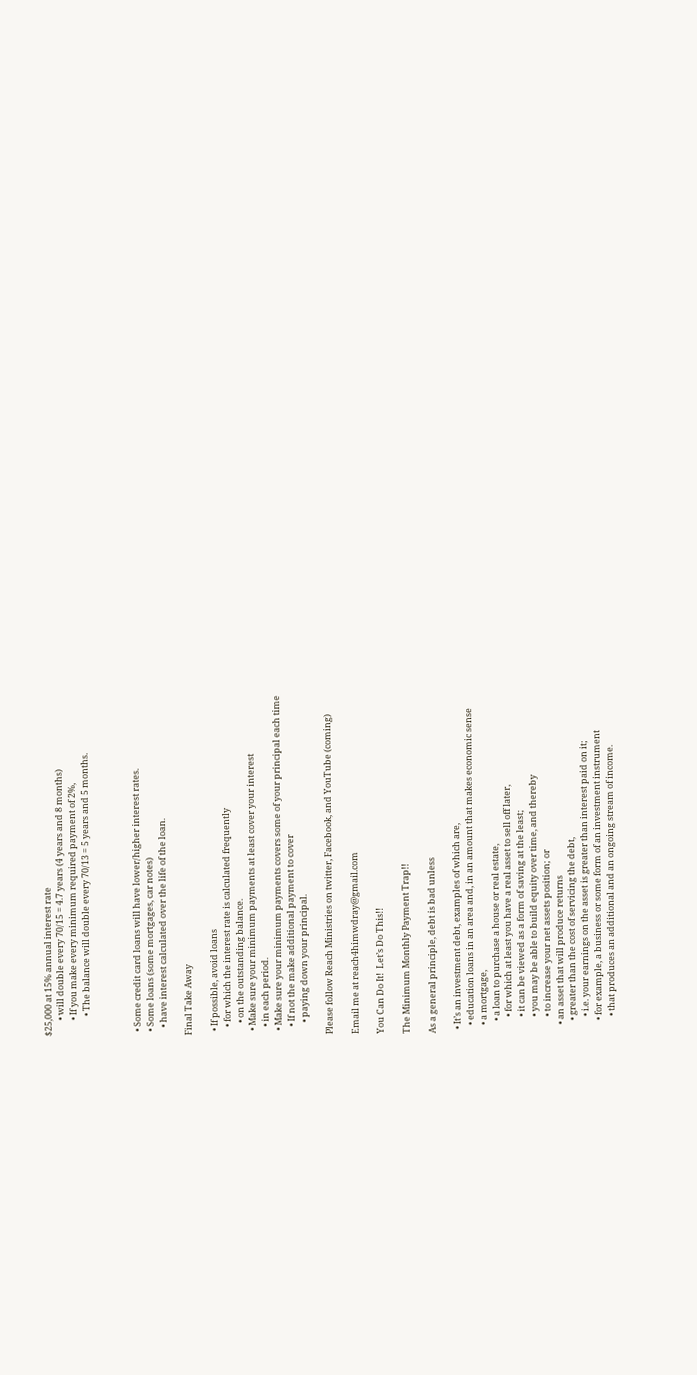$25,000 at 15% annual interest rate
        • will double every 70/15 = 4.7 years (4 years and 8 months)
        • If you make every minimum required payment of 2%,
          • The balance will double every 70/13 = 5 years and 5 months.



  • Some credit card loans will have lower/higher interest rates.
  • Some loans (some mortgages, car notes)
    • have interest calculated over the life of the loan.

Final Take Away

  • If possible, avoid loans
    • for which the interest rate is calculated frequently
      • on the outstanding balance.
  • Make sure your minimum payments at least cover your interest
    • in each period.
  • Make sure your minimum payments covers some of your principal each time
    • If not the make additional payment to cover
      • paying down your principal.

Please follow Reach Ministries on twitter, Facebook, and YouTube (coming)

Email me at reach4himwdray@gmail.com

You Can Do It!  Let’s Do This!!

The Minimum Monthly Payment Trap!!

As a general principle, debt is bad unless

  • It’s an investment debt, examples of which are,
    • education loans in an area and, in an amount that makes economic sense
    • a mortgage,
      • a loan to purchase a house or real estate,
        • for which at least you have a real asset to sell off later,
        • it can be viewed as a form of saving at the least;
        • you may be able to build equity over time, and thereby
        • to increase your net assets position; or
    • an asset that will produce returns
      • greater than the cost of servicing the debt,
        • i.e. your earnings on the asset is greater than interest paid on it;
      • for example, a business or some form of an investment instrument
        • that produces an additional and an ongoing stream of income.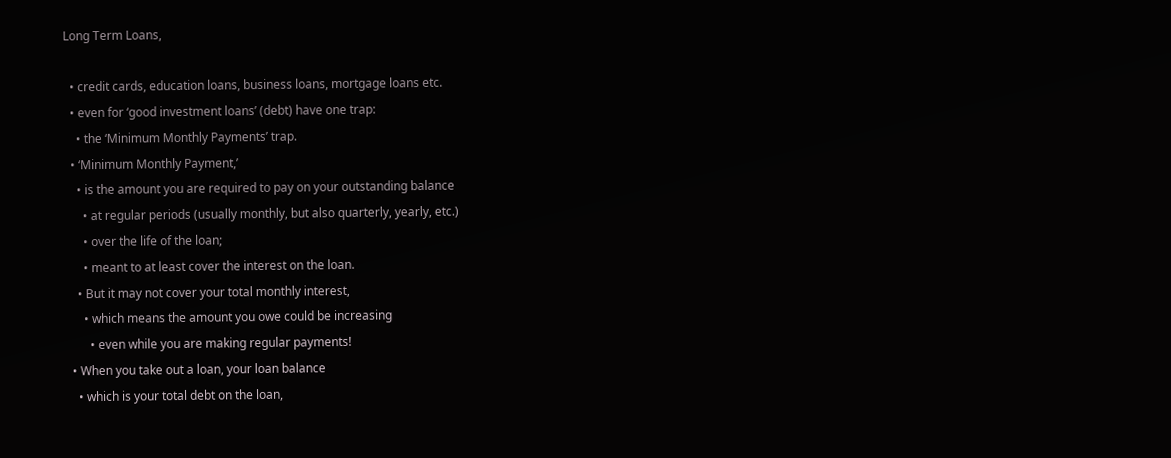Long Term Loans,

  • credit cards, education loans, business loans, mortgage loans etc.
  • even for ‘good investment loans’ (debt) have one trap:
    • the ‘Minimum Monthly Payments’ trap.
  • ‘Minimum Monthly Payment,’
    • is the amount you are required to pay on your outstanding balance
      • at regular periods (usually monthly, but also quarterly, yearly, etc.)
      • over the life of the loan;
      • meant to at least cover the interest on the loan.
    • But it may not cover your total monthly interest,
      • which means the amount you owe could be increasing
        • even while you are making regular payments!
  • When you take out a loan, your loan balance
    • which is your total debt on the loan,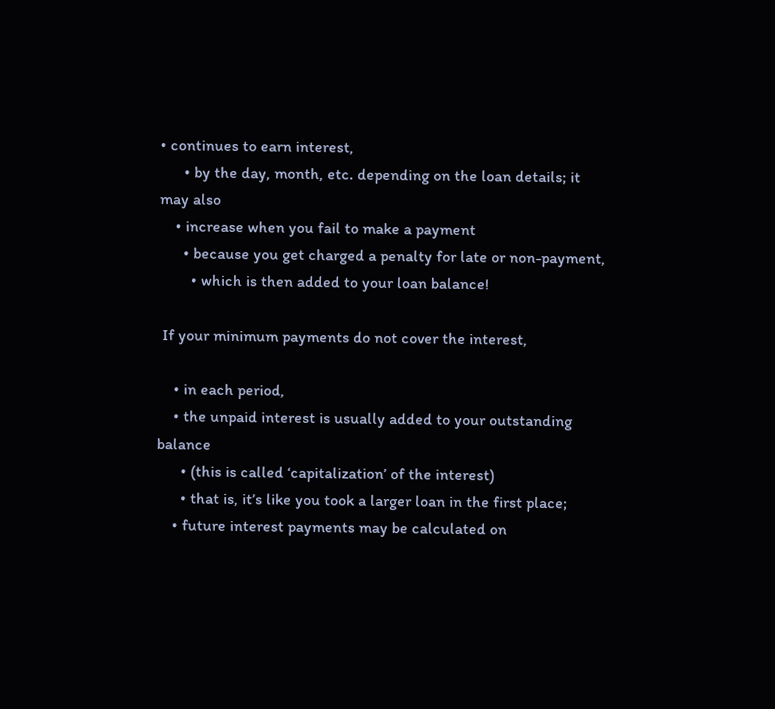• continues to earn interest,
      • by the day, month, etc. depending on the loan details; it may also
    • increase when you fail to make a payment
      • because you get charged a penalty for late or non-payment,
        • which is then added to your loan balance!

 If your minimum payments do not cover the interest,

    • in each period,
    • the unpaid interest is usually added to your outstanding balance
      • (this is called ‘capitalization’ of the interest)
      • that is, it’s like you took a larger loan in the first place;
    • future interest payments may be calculated on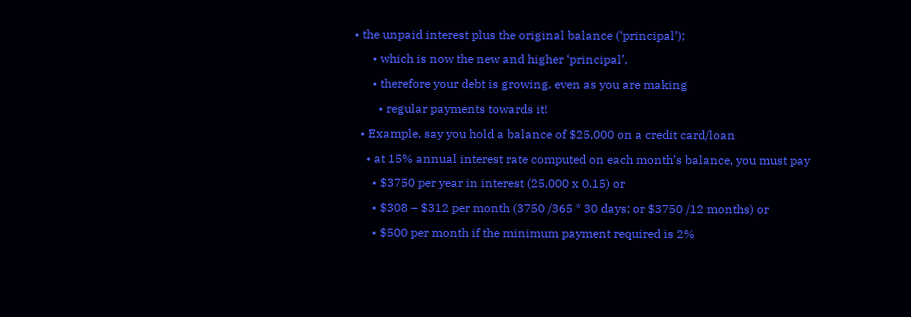• the unpaid interest plus the original balance (‘principal’);
      • which is now the new and higher ‘principal’,
      • therefore your debt is growing, even as you are making
        • regular payments towards it!
  • Example, say you hold a balance of $25,000 on a credit card/loan
    • at 15% annual interest rate computed on each month’s balance, you must pay
      • $3750 per year in interest (25,000 x 0.15) or
      • $308 – $312 per month (3750 /365 * 30 days; or $3750 /12 months) or
      • $500 per month if the minimum payment required is 2%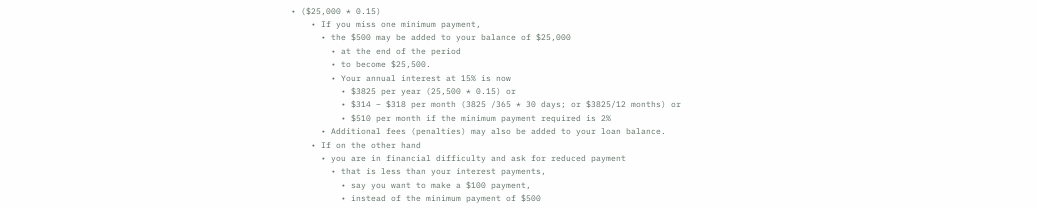• ($25,000 * 0.15)
    • If you miss one minimum payment,
      • the $500 may be added to your balance of $25,000
        • at the end of the period
        • to become $25,500.
        • Your annual interest at 15% is now
          • $3825 per year (25,500 * 0.15) or
          • $314 – $318 per month (3825 /365 * 30 days; or $3825/12 months) or
          • $510 per month if the minimum payment required is 2%
      • Additional fees (penalties) may also be added to your loan balance.
    • If on the other hand
      • you are in financial difficulty and ask for reduced payment
        • that is less than your interest payments,
          • say you want to make a $100 payment,
          • instead of the minimum payment of $500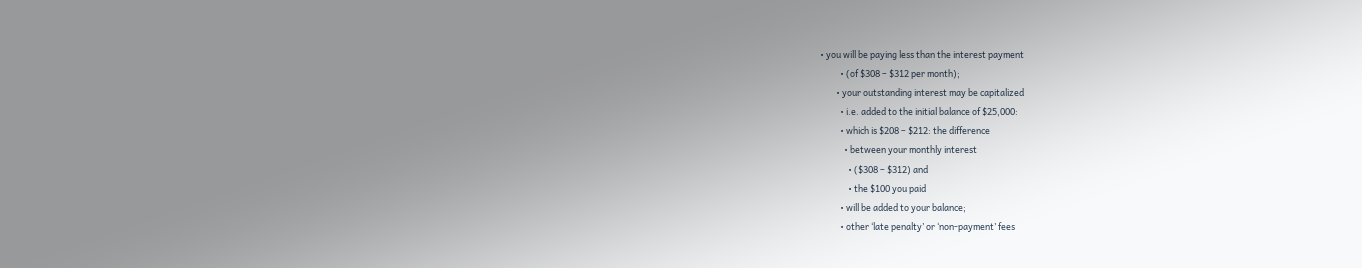• you will be paying less than the interest payment
          • (of $308 – $312 per month);
        • your outstanding interest may be capitalized
          • i.e. added to the initial balance of $25,000:
          • which is $208 – $212: the difference
            • between your monthly interest
              • ($308 – $312) and
              • the $100 you paid
          • will be added to your balance;
          • other ‘late penalty’ or ‘non-payment’ fees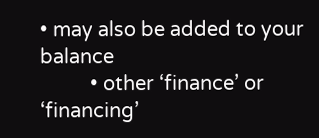• may also be added to your balance
          • other ‘finance’ or ‘financing’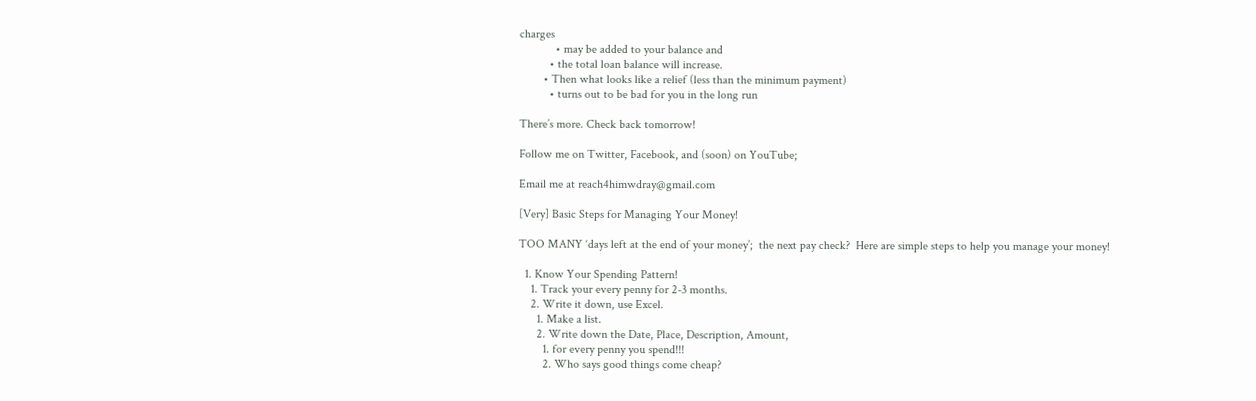charges
            • may be added to your balance and
          • the total loan balance will increase.
        • Then what looks like a relief (less than the minimum payment)
          • turns out to be bad for you in the long run

There’s more. Check back tomorrow!

Follow me on Twitter, Facebook, and (soon) on YouTube;

Email me at reach4himwdray@gmail.com

[Very] Basic Steps for Managing Your Money!

TOO MANY ‘days left at the end of your money’;  the next pay check?  Here are simple steps to help you manage your money!

  1. Know Your Spending Pattern!
    1. Track your every penny for 2-3 months.
    2. Write it down, use Excel.
      1. Make a list.
      2. Write down the Date, Place, Description, Amount,
        1. for every penny you spend!!!
        2. Who says good things come cheap?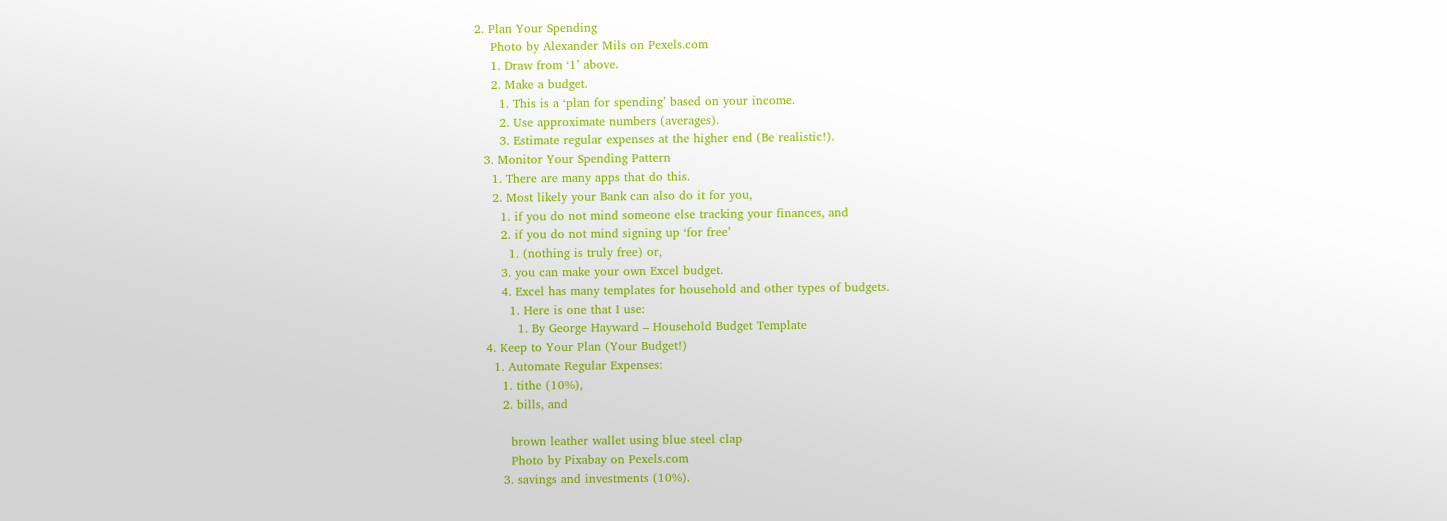2. Plan Your Spending
    Photo by Alexander Mils on Pexels.com
    1. Draw from ‘1’ above.
    2. Make a budget.
      1. This is a ‘plan for spending’ based on your income.
      2. Use approximate numbers (averages).
      3. Estimate regular expenses at the higher end (Be realistic!).
  3. Monitor Your Spending Pattern
    1. There are many apps that do this.
    2. Most likely your Bank can also do it for you,
      1. if you do not mind someone else tracking your finances, and
      2. if you do not mind signing up ‘for free’
        1. (nothing is truly free) or,
      3. you can make your own Excel budget.
      4. Excel has many templates for household and other types of budgets.
        1. Here is one that I use:
          1. By George Hayward – Household Budget Template
  4. Keep to Your Plan (Your Budget!)
    1. Automate Regular Expenses:
      1. tithe (10%),
      2. bills, and

        brown leather wallet using blue steel clap
        Photo by Pixabay on Pexels.com
      3. savings and investments (10%).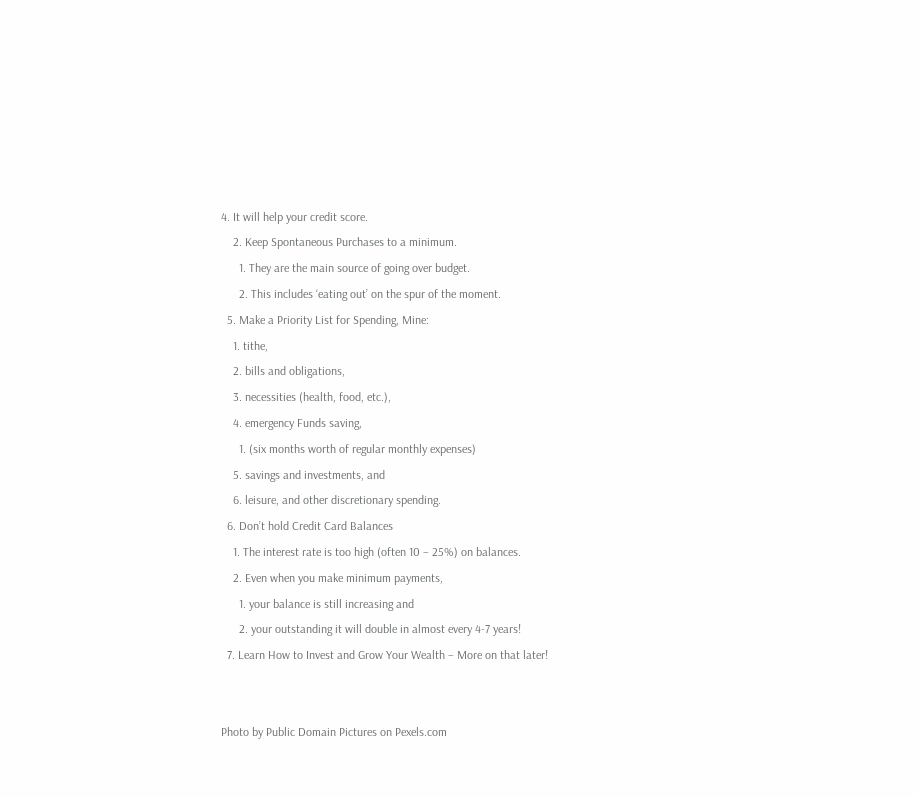4. It will help your credit score.
    2. Keep Spontaneous Purchases to a minimum.
      1. They are the main source of going over budget.
      2. This includes ‘eating out’ on the spur of the moment.
  5. Make a Priority List for Spending, Mine:
    1. tithe,
    2. bills and obligations,
    3. necessities (health, food, etc.),
    4. emergency Funds saving,
      1. (six months worth of regular monthly expenses)
    5. savings and investments, and
    6. leisure, and other discretionary spending.
  6. Don’t hold Credit Card Balances
    1. The interest rate is too high (often 10 – 25%) on balances.
    2. Even when you make minimum payments,
      1. your balance is still increasing and
      2. your outstanding it will double in almost every 4-7 years!
  7. Learn How to Invest and Grow Your Wealth – More on that later!


Photo by Public Domain Pictures on Pexels.com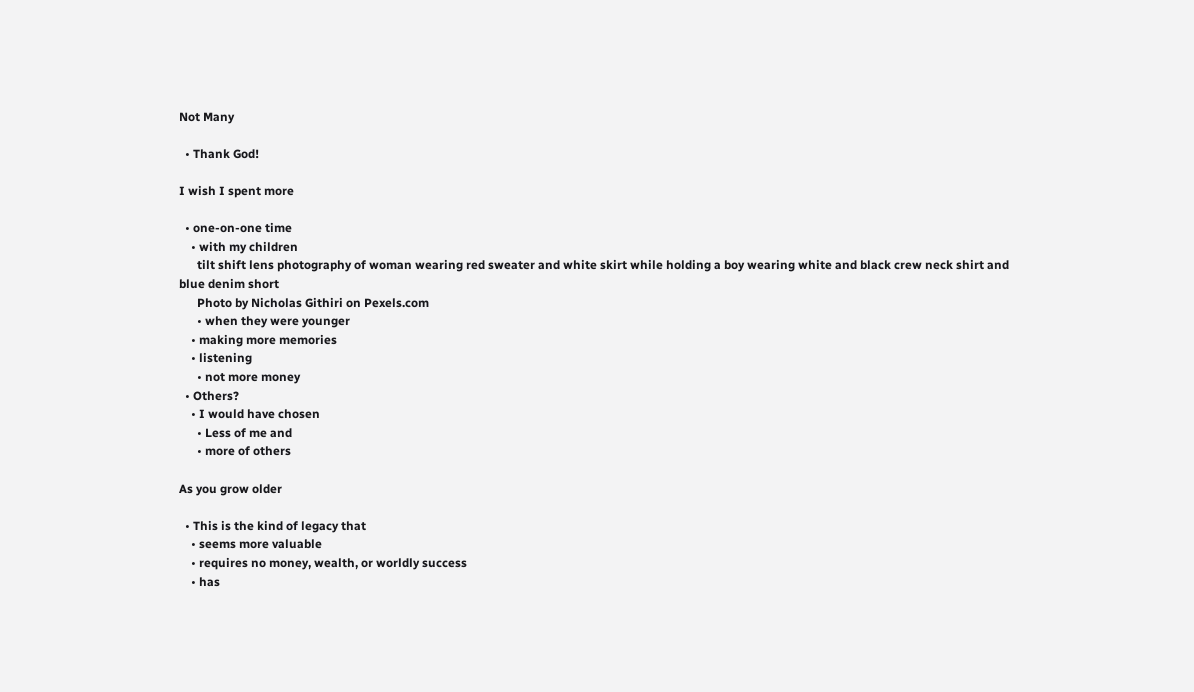Not Many

  • Thank God!

I wish I spent more

  • one-on-one time
    • with my children
      tilt shift lens photography of woman wearing red sweater and white skirt while holding a boy wearing white and black crew neck shirt and blue denim short
      Photo by Nicholas Githiri on Pexels.com
      • when they were younger
    • making more memories
    • listening
      • not more money
  • Others?
    • I would have chosen
      • Less of me and
      • more of others

As you grow older

  • This is the kind of legacy that
    • seems more valuable
    • requires no money, wealth, or worldly success
    • has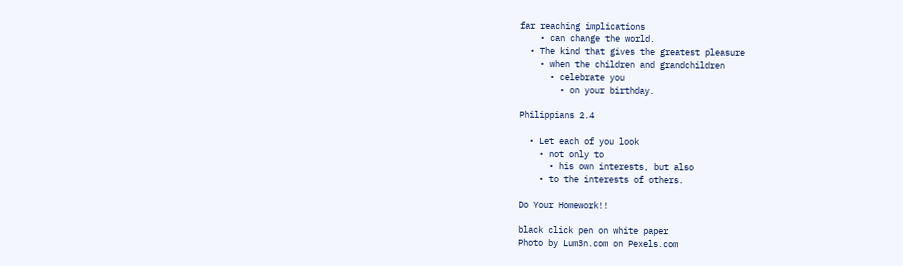far reaching implications
    • can change the world.
  • The kind that gives the greatest pleasure
    • when the children and grandchildren
      • celebrate you
        • on your birthday.

Philippians 2.4

  • Let each of you look
    • not only to
      • his own interests, but also
    • to the interests of others.

Do Your Homework!!

black click pen on white paper
Photo by Lum3n.com on Pexels.com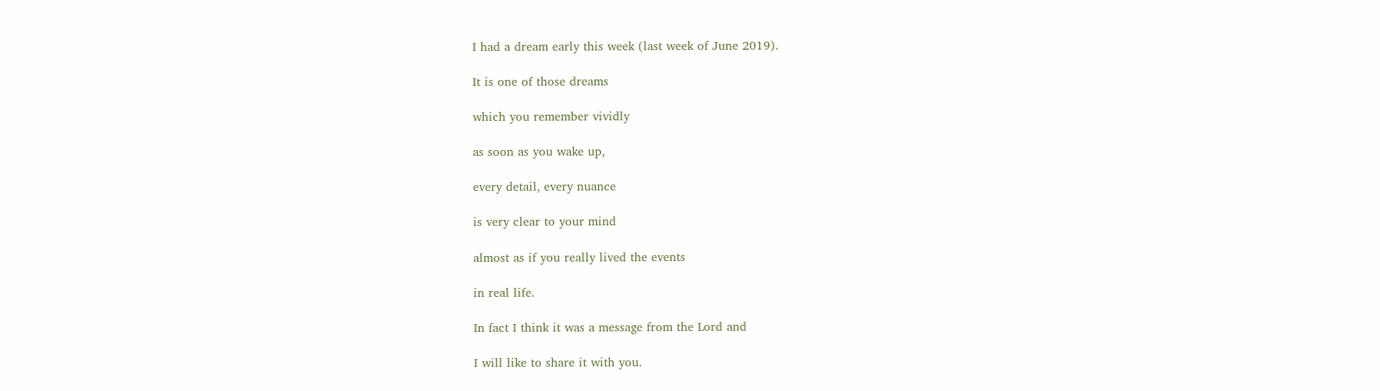I had a dream early this week (last week of June 2019).

It is one of those dreams

which you remember vividly

as soon as you wake up,

every detail, every nuance

is very clear to your mind

almost as if you really lived the events

in real life.

In fact I think it was a message from the Lord and

I will like to share it with you.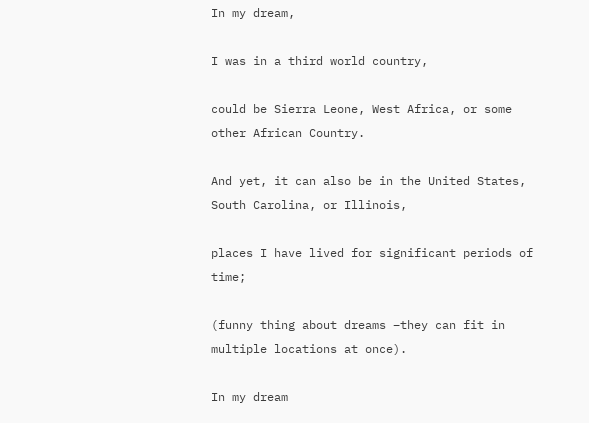In my dream,

I was in a third world country,

could be Sierra Leone, West Africa, or some other African Country.

And yet, it can also be in the United States, South Carolina, or Illinois,

places I have lived for significant periods of time;

(funny thing about dreams –they can fit in multiple locations at once).

In my dream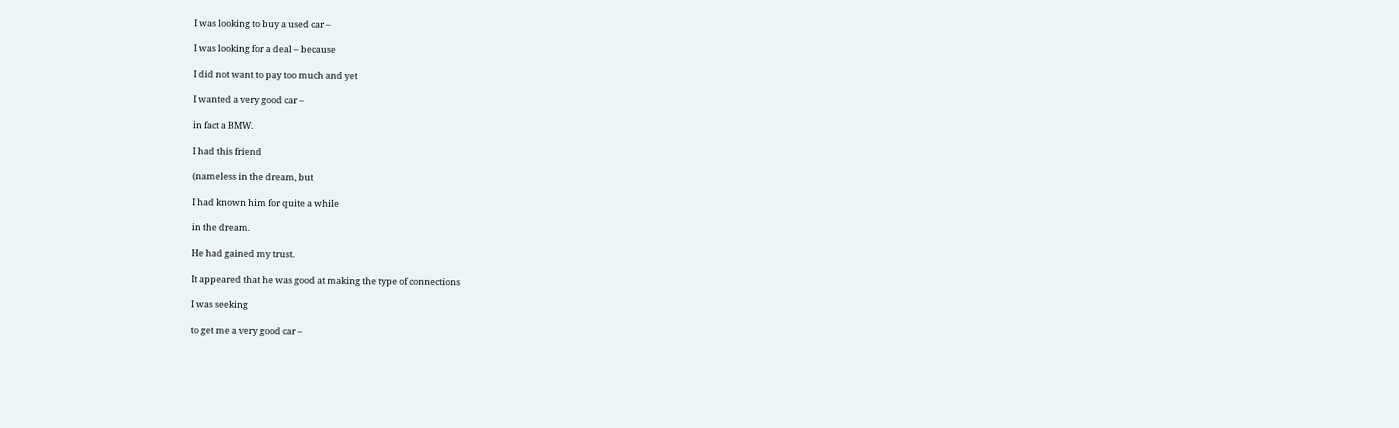I was looking to buy a used car –

I was looking for a deal – because

I did not want to pay too much and yet

I wanted a very good car –

in fact a BMW.

I had this friend

(nameless in the dream, but

I had known him for quite a while

in the dream.

He had gained my trust.

It appeared that he was good at making the type of connections

I was seeking

to get me a very good car –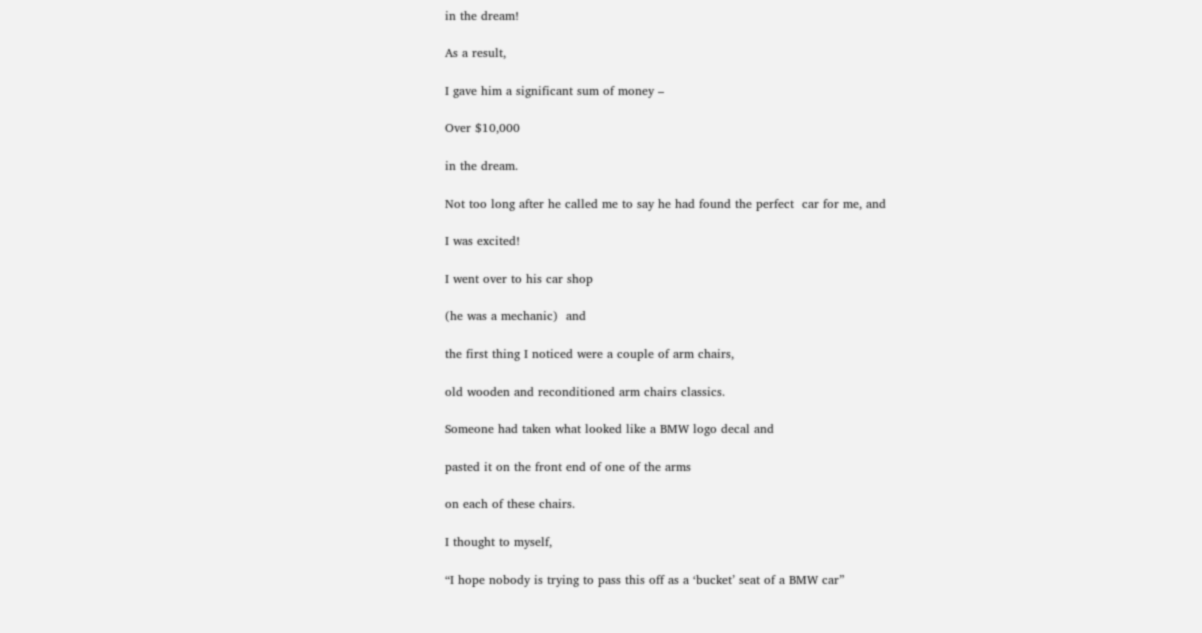in the dream!

As a result,

I gave him a significant sum of money –

Over $10,000

in the dream.

Not too long after he called me to say he had found the perfect  car for me, and

I was excited!

I went over to his car shop

(he was a mechanic)  and

the first thing I noticed were a couple of arm chairs,

old wooden and reconditioned arm chairs classics.

Someone had taken what looked like a BMW logo decal and

pasted it on the front end of one of the arms

on each of these chairs.

I thought to myself,

“I hope nobody is trying to pass this off as a ‘bucket’ seat of a BMW car”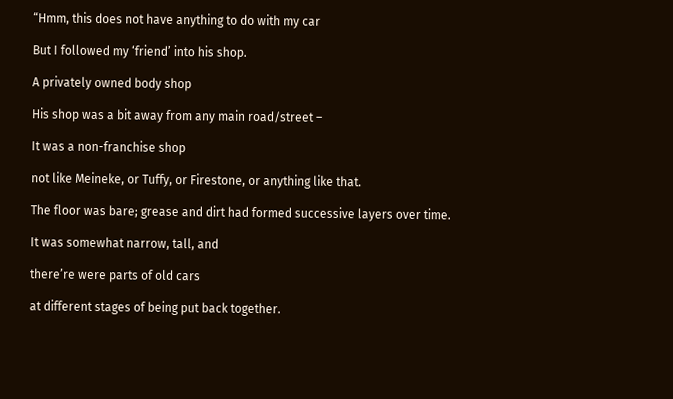“Hmm, this does not have anything to do with my car

But I followed my ‘friend’ into his shop.

A privately owned body shop

His shop was a bit away from any main road/street –

It was a non-franchise shop

not like Meineke, or Tuffy, or Firestone, or anything like that.

The floor was bare; grease and dirt had formed successive layers over time.

It was somewhat narrow, tall, and

there’re were parts of old cars

at different stages of being put back together.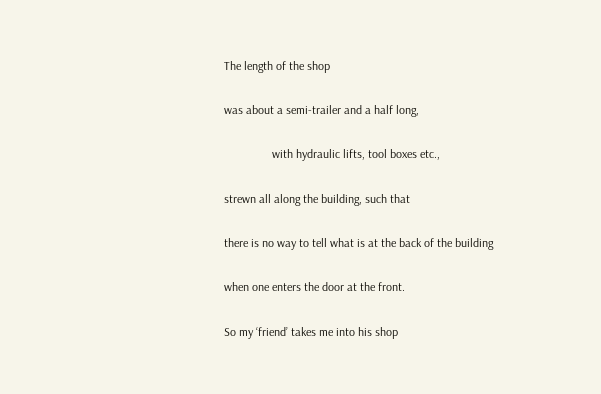The length of the shop

was about a semi-trailer and a half long,

                with hydraulic lifts, tool boxes etc.,

strewn all along the building, such that

there is no way to tell what is at the back of the building

when one enters the door at the front.

So my ‘friend’ takes me into his shop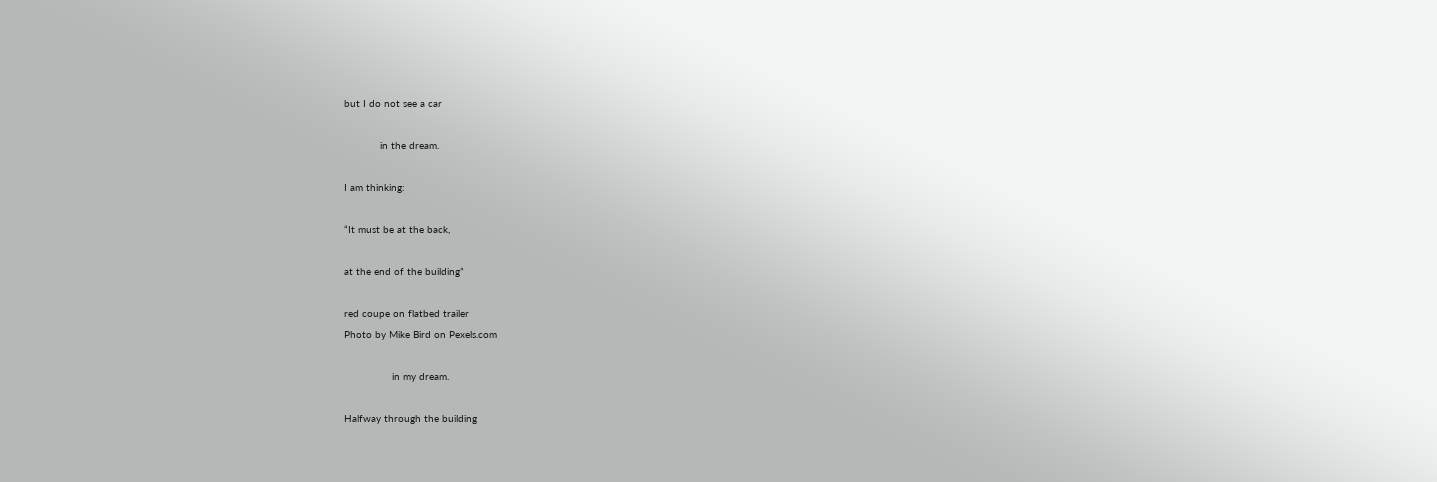but I do not see a car

            in the dream.

I am thinking:

“It must be at the back,

at the end of the building”

red coupe on flatbed trailer
Photo by Mike Bird on Pexels.com

                in my dream.

Halfway through the building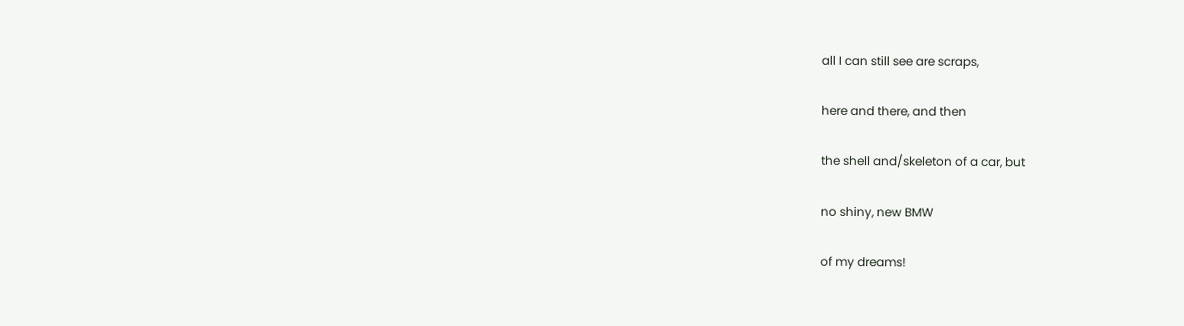all I can still see are scraps,

here and there, and then

the shell and/skeleton of a car, but

no shiny, new BMW

of my dreams!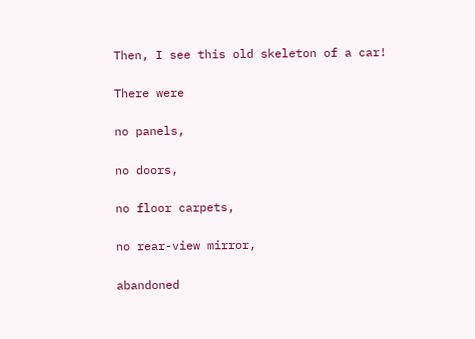Then, I see this old skeleton of a car!

There were

no panels,

no doors,

no floor carpets,

no rear-view mirror,

abandoned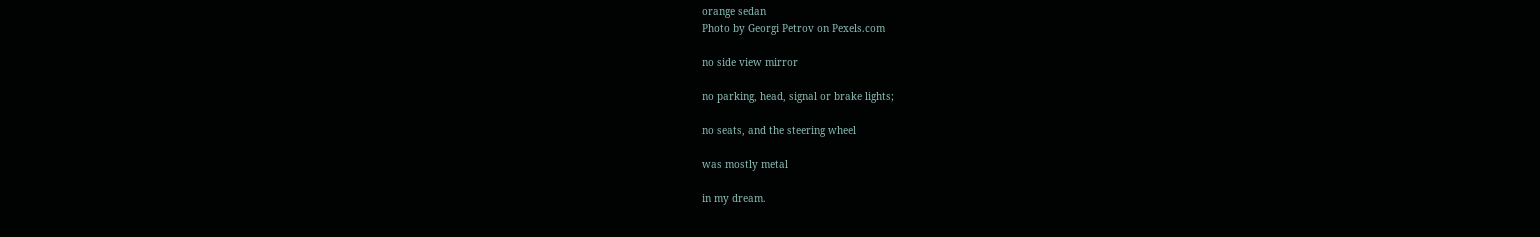orange sedan
Photo by Georgi Petrov on Pexels.com

no side view mirror

no parking, head, signal or brake lights;

no seats, and the steering wheel

was mostly metal

in my dream.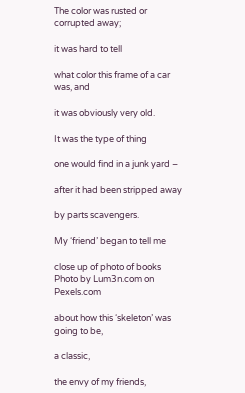The color was rusted or corrupted away;

it was hard to tell

what color this frame of a car was, and

it was obviously very old.

It was the type of thing

one would find in a junk yard –

after it had been stripped away

by parts scavengers.

My ‘friend’ began to tell me

close up of photo of books
Photo by Lum3n.com on Pexels.com

about how this ‘skeleton’ was going to be,

a classic,

the envy of my friends,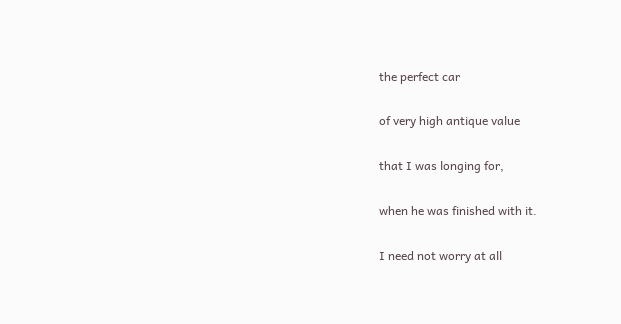the perfect car

of very high antique value

that I was longing for,

when he was finished with it.

I need not worry at all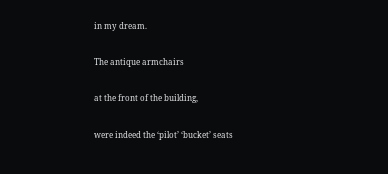in my dream.

The antique armchairs

at the front of the building,

were indeed the ‘pilot’ ‘bucket’ seats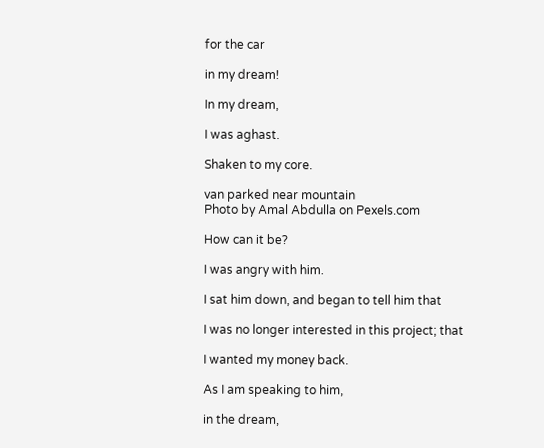for the car

in my dream!

In my dream,

I was aghast.

Shaken to my core.

van parked near mountain
Photo by Amal Abdulla on Pexels.com

How can it be?

I was angry with him.

I sat him down, and began to tell him that

I was no longer interested in this project; that

I wanted my money back.

As I am speaking to him,

in the dream,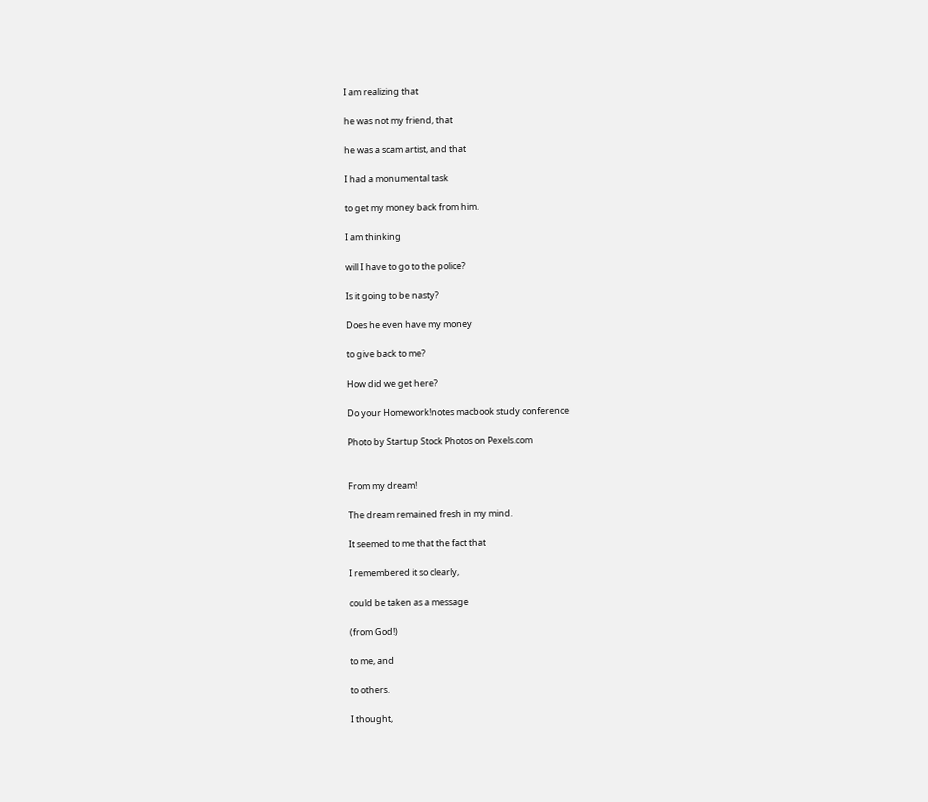I am realizing that

he was not my friend, that

he was a scam artist, and that

I had a monumental task

to get my money back from him.

I am thinking

will I have to go to the police?

Is it going to be nasty?

Does he even have my money

to give back to me?

How did we get here?

Do your Homework!notes macbook study conference

Photo by Startup Stock Photos on Pexels.com


From my dream!

The dream remained fresh in my mind.

It seemed to me that the fact that

I remembered it so clearly,

could be taken as a message

(from God!)

to me, and

to others.

I thought,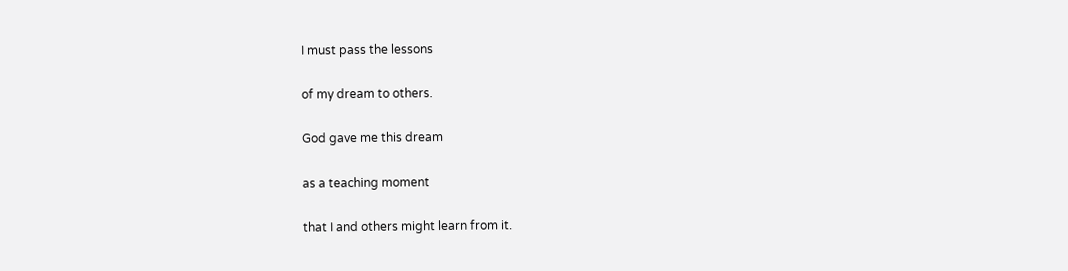I must pass the lessons

of my dream to others.

God gave me this dream

as a teaching moment

that I and others might learn from it.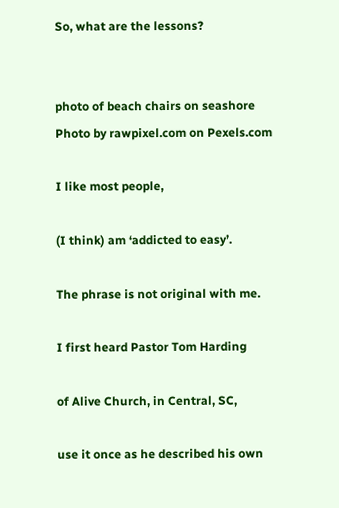So, what are the lessons?


photo of beach chairs on seashore
Photo by rawpixel.com on Pexels.com

I like most people,

(I think) am ‘addicted to easy’.

The phrase is not original with me.

I first heard Pastor Tom Harding

of Alive Church, in Central, SC,

use it once as he described his own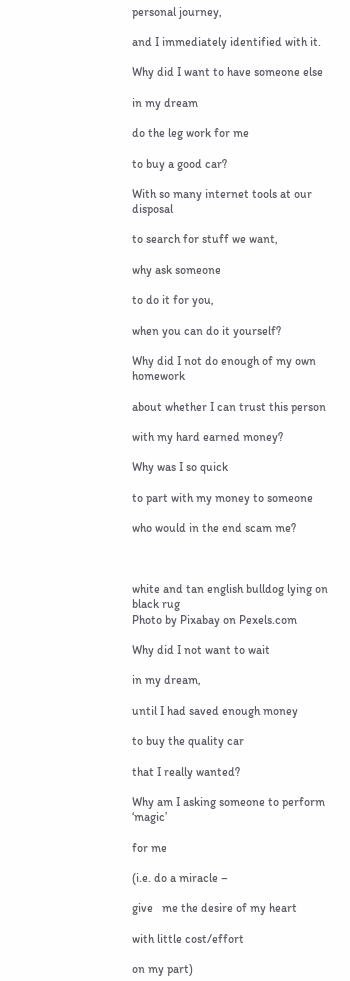personal journey,

and I immediately identified with it.

Why did I want to have someone else

in my dream

do the leg work for me

to buy a good car?

With so many internet tools at our disposal

to search for stuff we want,

why ask someone

to do it for you,

when you can do it yourself?

Why did I not do enough of my own homework

about whether I can trust this person

with my hard earned money?

Why was I so quick

to part with my money to someone

who would in the end scam me?



white and tan english bulldog lying on black rug
Photo by Pixabay on Pexels.com

Why did I not want to wait

in my dream,

until I had saved enough money

to buy the quality car

that I really wanted?

Why am I asking someone to perform ‘magic’

for me

(i.e. do a miracle –

give   me the desire of my heart

with little cost/effort

on my part)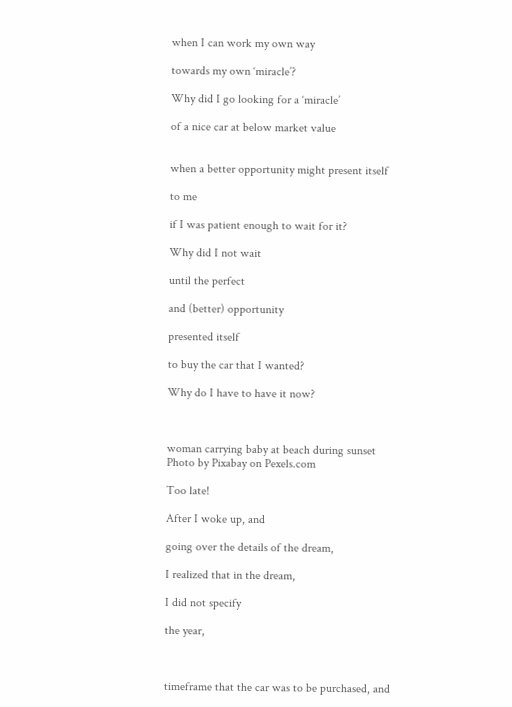when I can work my own way

towards my own ‘miracle’?

Why did I go looking for a ‘miracle’

of a nice car at below market value


when a better opportunity might present itself

to me

if I was patient enough to wait for it?

Why did I not wait

until the perfect

and (better) opportunity

presented itself

to buy the car that I wanted?

Why do I have to have it now?



woman carrying baby at beach during sunset
Photo by Pixabay on Pexels.com

Too late!

After I woke up, and

going over the details of the dream,

I realized that in the dream,

I did not specify

the year,



timeframe that the car was to be purchased, and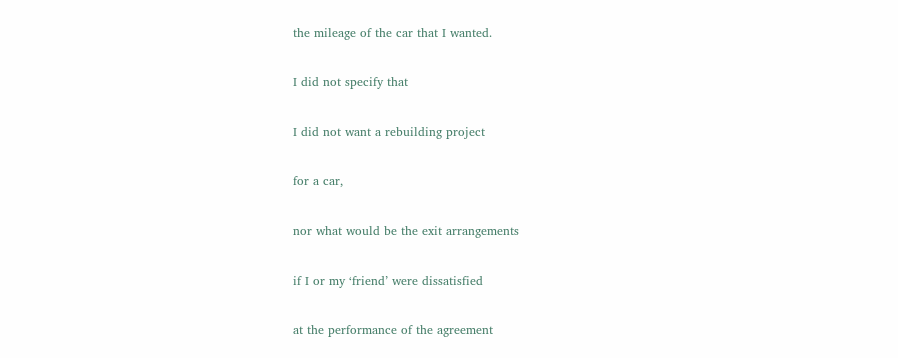the mileage of the car that I wanted.

I did not specify that

I did not want a rebuilding project

for a car,

nor what would be the exit arrangements

if I or my ‘friend’ were dissatisfied

at the performance of the agreement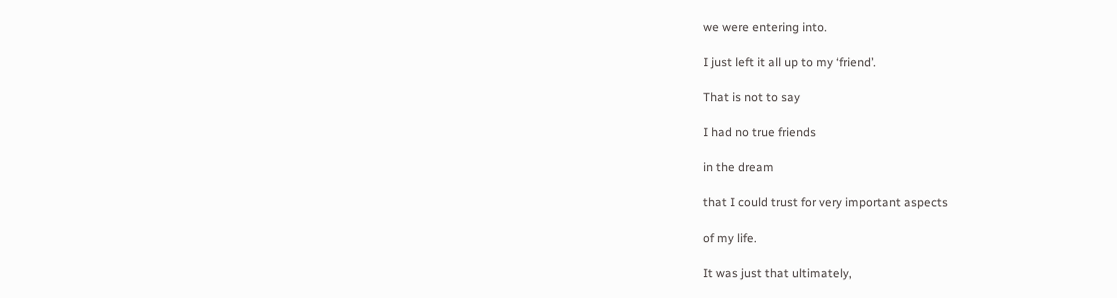we were entering into.

I just left it all up to my ‘friend’.

That is not to say

I had no true friends

in the dream

that I could trust for very important aspects

of my life.

It was just that ultimately,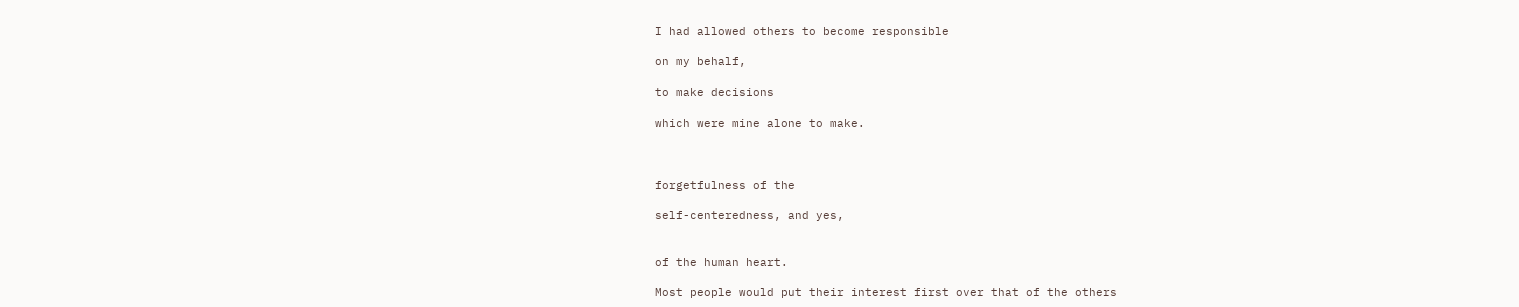I had allowed others to become responsible

on my behalf,

to make decisions

which were mine alone to make.



forgetfulness of the

self-centeredness, and yes,


of the human heart.

Most people would put their interest first over that of the others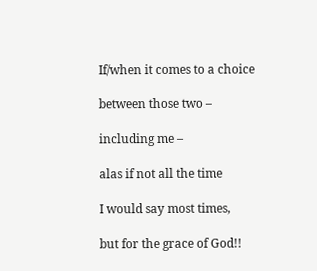If/when it comes to a choice

between those two –

including me –

alas if not all the time

I would say most times,

but for the grace of God!!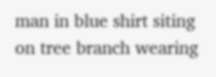man in blue shirt siting on tree branch wearing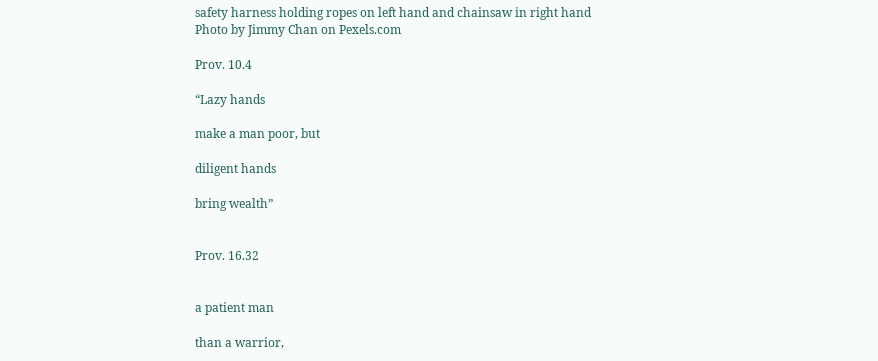safety harness holding ropes on left hand and chainsaw in right hand
Photo by Jimmy Chan on Pexels.com

Prov. 10.4

“Lazy hands

make a man poor, but

diligent hands

bring wealth”


Prov. 16.32


a patient man

than a warrior,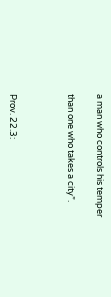a man who controls his temper

than one who takes a city”.



Prov. 22.3: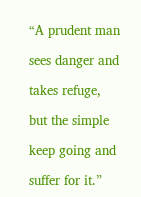“A prudent man

sees danger and

takes refuge,

but the simple

keep going and

suffer for it.”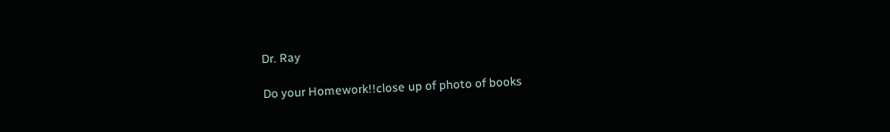Dr. Ray

Do your Homework!!close up of photo of books